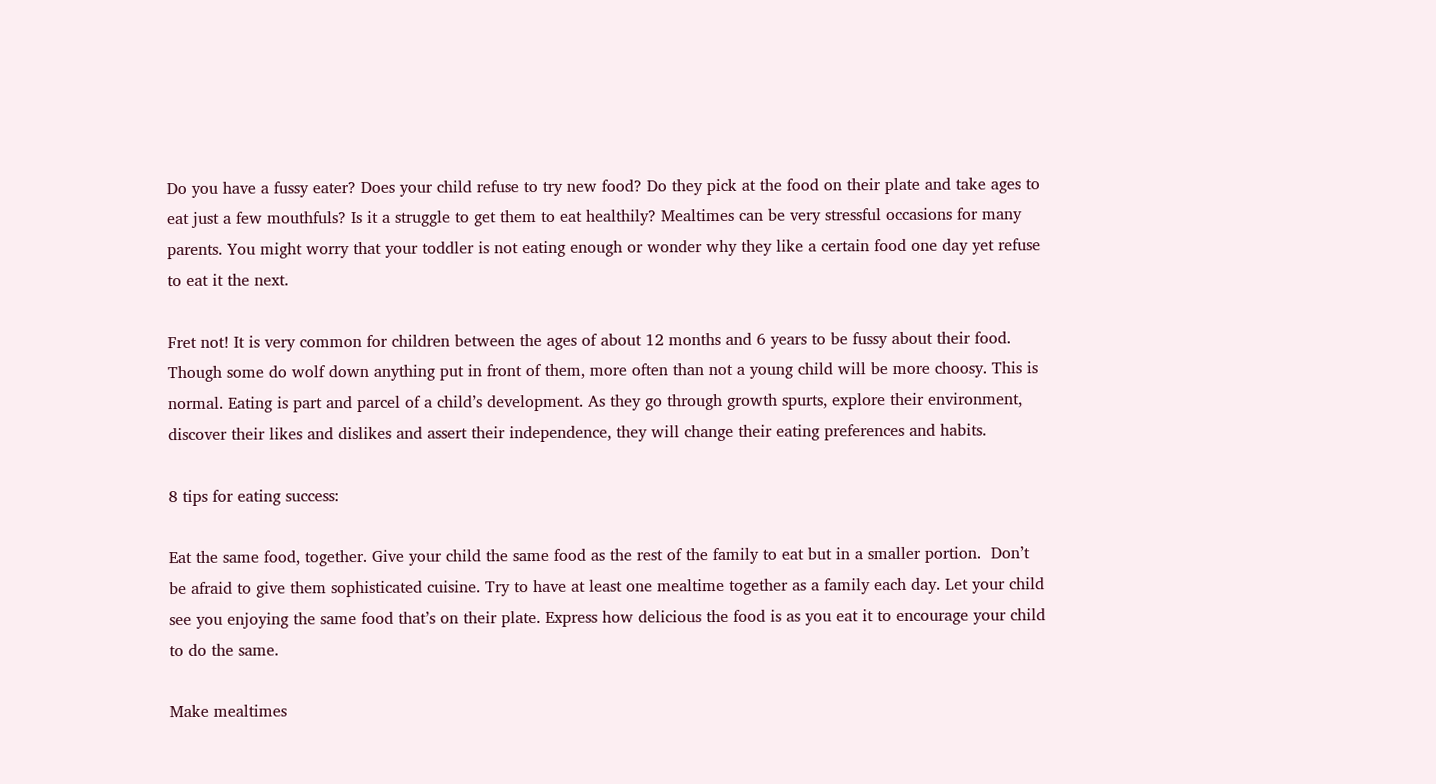Do you have a fussy eater? Does your child refuse to try new food? Do they pick at the food on their plate and take ages to eat just a few mouthfuls? Is it a struggle to get them to eat healthily? Mealtimes can be very stressful occasions for many parents. You might worry that your toddler is not eating enough or wonder why they like a certain food one day yet refuse to eat it the next.

Fret not! It is very common for children between the ages of about 12 months and 6 years to be fussy about their food. Though some do wolf down anything put in front of them, more often than not a young child will be more choosy. This is normal. Eating is part and parcel of a child’s development. As they go through growth spurts, explore their environment, discover their likes and dislikes and assert their independence, they will change their eating preferences and habits.

8 tips for eating success:

Eat the same food, together. Give your child the same food as the rest of the family to eat but in a smaller portion.  Don’t be afraid to give them sophisticated cuisine. Try to have at least one mealtime together as a family each day. Let your child see you enjoying the same food that’s on their plate. Express how delicious the food is as you eat it to encourage your child to do the same.

Make mealtimes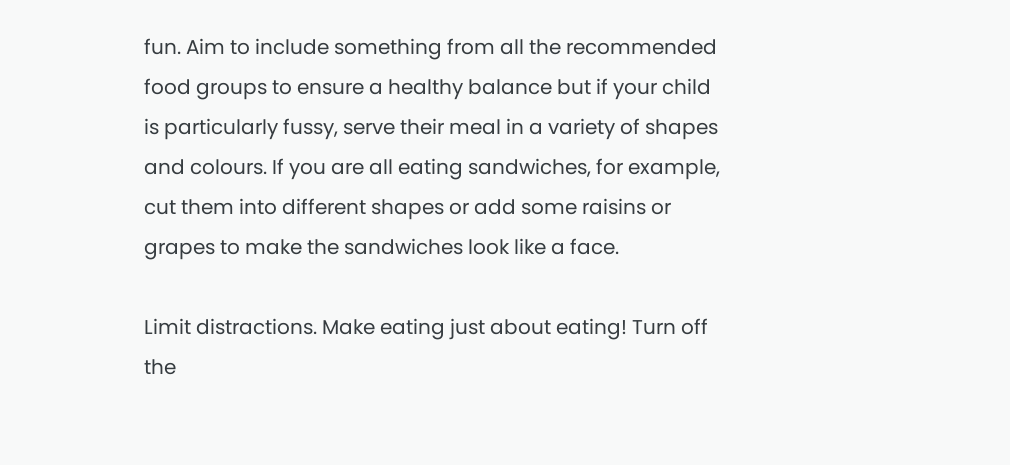fun. Aim to include something from all the recommended food groups to ensure a healthy balance but if your child is particularly fussy, serve their meal in a variety of shapes and colours. If you are all eating sandwiches, for example, cut them into different shapes or add some raisins or grapes to make the sandwiches look like a face.

Limit distractions. Make eating just about eating! Turn off the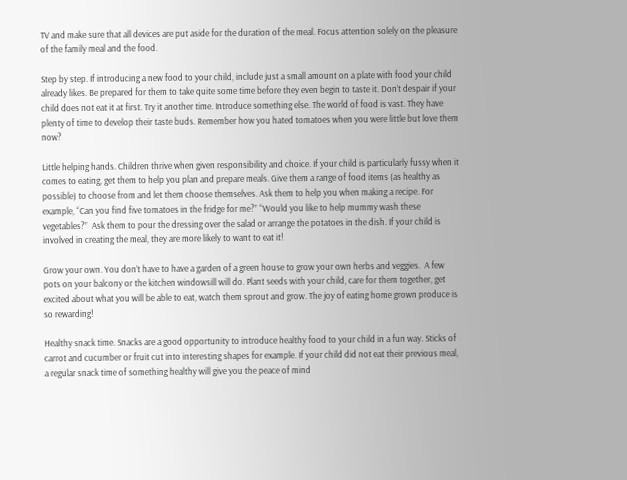TV and make sure that all devices are put aside for the duration of the meal. Focus attention solely on the pleasure of the family meal and the food.

Step by step. If introducing a new food to your child, include just a small amount on a plate with food your child already likes. Be prepared for them to take quite some time before they even begin to taste it. Don’t despair if your child does not eat it at first. Try it another time. Introduce something else. The world of food is vast. They have plenty of time to develop their taste buds. Remember how you hated tomatoes when you were little but love them now?

Little helping hands. Children thrive when given responsibility and choice. If your child is particularly fussy when it comes to eating, get them to help you plan and prepare meals. Give them a range of food items (as healthy as possible) to choose from and let them choose themselves. Ask them to help you when making a recipe. For example, “Can you find five tomatoes in the fridge for me?” “Would you like to help mummy wash these vegetables?”  Ask them to pour the dressing over the salad or arrange the potatoes in the dish. If your child is involved in creating the meal, they are more likely to want to eat it!

Grow your own. You don’t have to have a garden of a green house to grow your own herbs and veggies.  A few pots on your balcony or the kitchen windowsill will do. Plant seeds with your child, care for them together, get excited about what you will be able to eat, watch them sprout and grow. The joy of eating home grown produce is so rewarding!

Healthy snack time. Snacks are a good opportunity to introduce healthy food to your child in a fun way. Sticks of carrot and cucumber or fruit cut into interesting shapes for example. If your child did not eat their previous meal, a regular snack time of something healthy will give you the peace of mind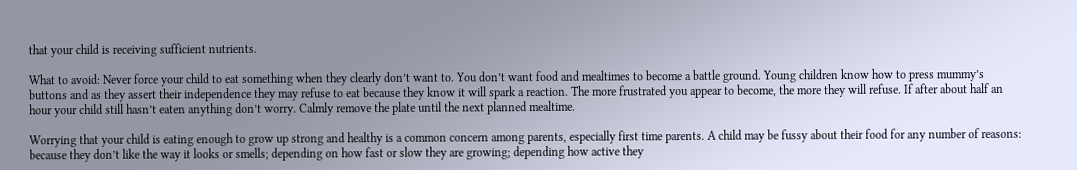that your child is receiving sufficient nutrients.

What to avoid: Never force your child to eat something when they clearly don’t want to. You don’t want food and mealtimes to become a battle ground. Young children know how to press mummy’s buttons and as they assert their independence they may refuse to eat because they know it will spark a reaction. The more frustrated you appear to become, the more they will refuse. If after about half an hour your child still hasn’t eaten anything don’t worry. Calmly remove the plate until the next planned mealtime.

Worrying that your child is eating enough to grow up strong and healthy is a common concern among parents, especially first time parents. A child may be fussy about their food for any number of reasons: because they don’t like the way it looks or smells; depending on how fast or slow they are growing; depending how active they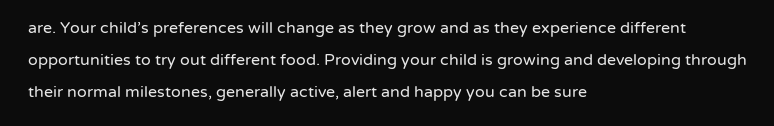are. Your child’s preferences will change as they grow and as they experience different opportunities to try out different food. Providing your child is growing and developing through their normal milestones, generally active, alert and happy you can be sure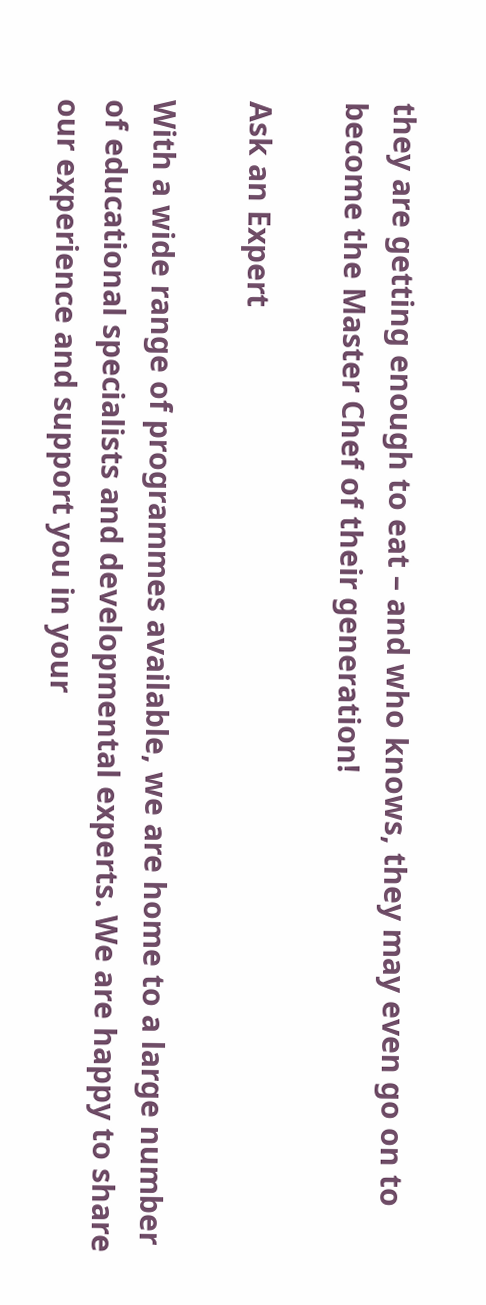they are getting enough to eat – and who knows, they may even go on to become the Master Chef of their generation!

Ask an Expert

With a wide range of programmes available, we are home to a large number of educational specialists and developmental experts. We are happy to share our experience and support you in your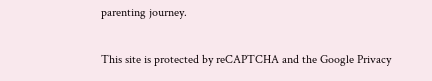parenting journey.

This site is protected by reCAPTCHA and the Google Privacy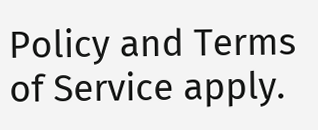Policy and Terms of Service apply.